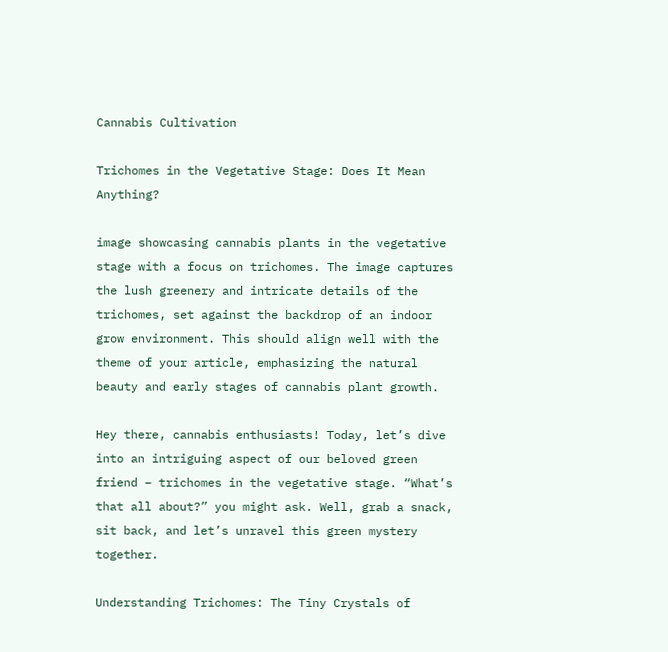Cannabis Cultivation

Trichomes in the Vegetative Stage: Does It Mean Anything?

image showcasing cannabis plants in the vegetative stage with a focus on trichomes. The image captures the lush greenery and intricate details of the trichomes, set against the backdrop of an indoor grow environment. This should align well with the theme of your article, emphasizing the natural beauty and early stages of cannabis plant growth.

Hey there, cannabis enthusiasts! Today, let’s dive into an intriguing aspect of our beloved green friend – trichomes in the vegetative stage. “What’s that all about?” you might ask. Well, grab a snack, sit back, and let’s unravel this green mystery together.

Understanding Trichomes: The Tiny Crystals of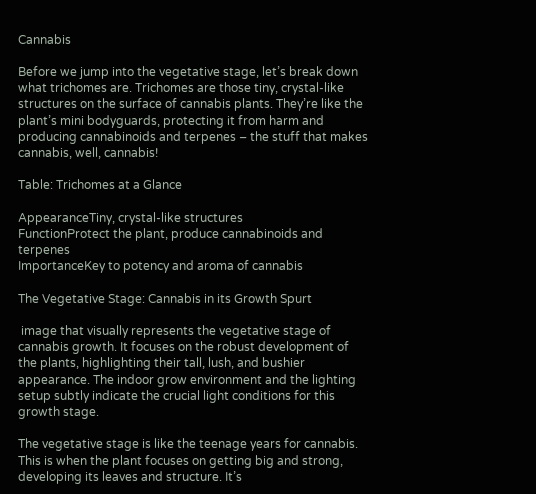Cannabis

Before we jump into the vegetative stage, let’s break down what trichomes are. Trichomes are those tiny, crystal-like structures on the surface of cannabis plants. They’re like the plant’s mini bodyguards, protecting it from harm and producing cannabinoids and terpenes – the stuff that makes cannabis, well, cannabis!

Table: Trichomes at a Glance

AppearanceTiny, crystal-like structures
FunctionProtect the plant, produce cannabinoids and terpenes
ImportanceKey to potency and aroma of cannabis

The Vegetative Stage: Cannabis in its Growth Spurt

 image that visually represents the vegetative stage of cannabis growth. It focuses on the robust development of the plants, highlighting their tall, lush, and bushier appearance. The indoor grow environment and the lighting setup subtly indicate the crucial light conditions for this growth stage.

The vegetative stage is like the teenage years for cannabis. This is when the plant focuses on getting big and strong, developing its leaves and structure. It’s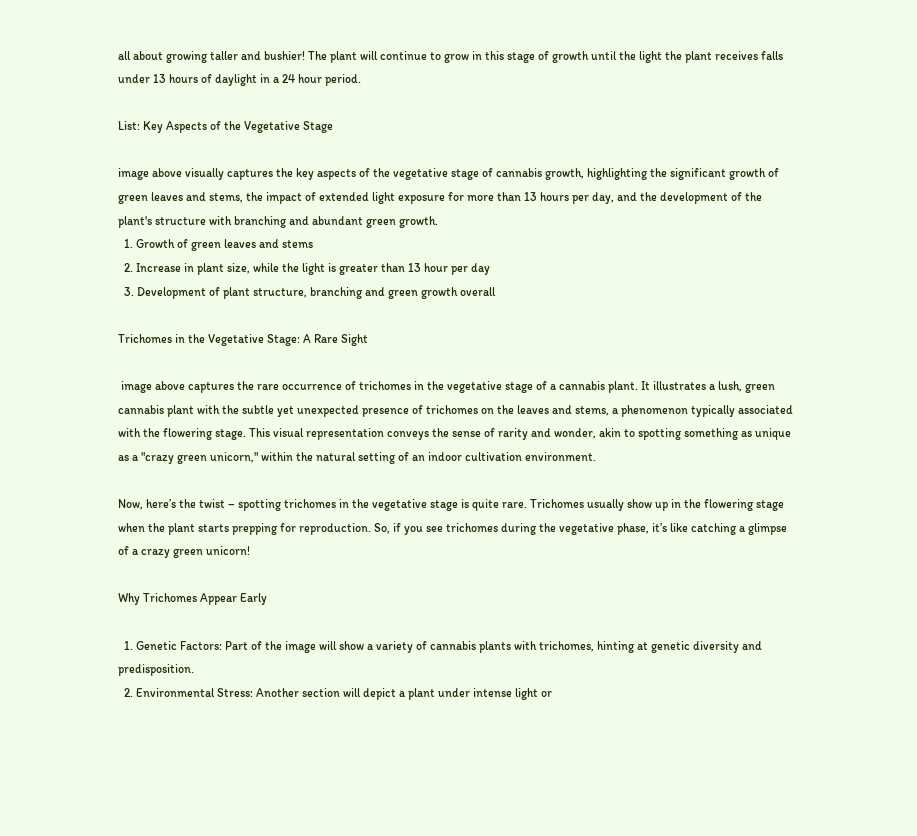all about growing taller and bushier! The plant will continue to grow in this stage of growth until the light the plant receives falls under 13 hours of daylight in a 24 hour period.

List: Key Aspects of the Vegetative Stage

image above visually captures the key aspects of the vegetative stage of cannabis growth, highlighting the significant growth of green leaves and stems, the impact of extended light exposure for more than 13 hours per day, and the development of the plant's structure with branching and abundant green growth.
  1. Growth of green leaves and stems
  2. Increase in plant size, while the light is greater than 13 hour per day
  3. Development of plant structure, branching and green growth overall

Trichomes in the Vegetative Stage: A Rare Sight

 image above captures the rare occurrence of trichomes in the vegetative stage of a cannabis plant. It illustrates a lush, green cannabis plant with the subtle yet unexpected presence of trichomes on the leaves and stems, a phenomenon typically associated with the flowering stage. This visual representation conveys the sense of rarity and wonder, akin to spotting something as unique as a "crazy green unicorn," within the natural setting of an indoor cultivation environment.

Now, here’s the twist – spotting trichomes in the vegetative stage is quite rare. Trichomes usually show up in the flowering stage when the plant starts prepping for reproduction. So, if you see trichomes during the vegetative phase, it’s like catching a glimpse of a crazy green unicorn!

Why Trichomes Appear Early

  1. Genetic Factors: Part of the image will show a variety of cannabis plants with trichomes, hinting at genetic diversity and predisposition.
  2. Environmental Stress: Another section will depict a plant under intense light or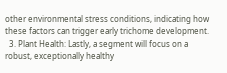other environmental stress conditions, indicating how these factors can trigger early trichome development.
  3. Plant Health: Lastly, a segment will focus on a robust, exceptionally healthy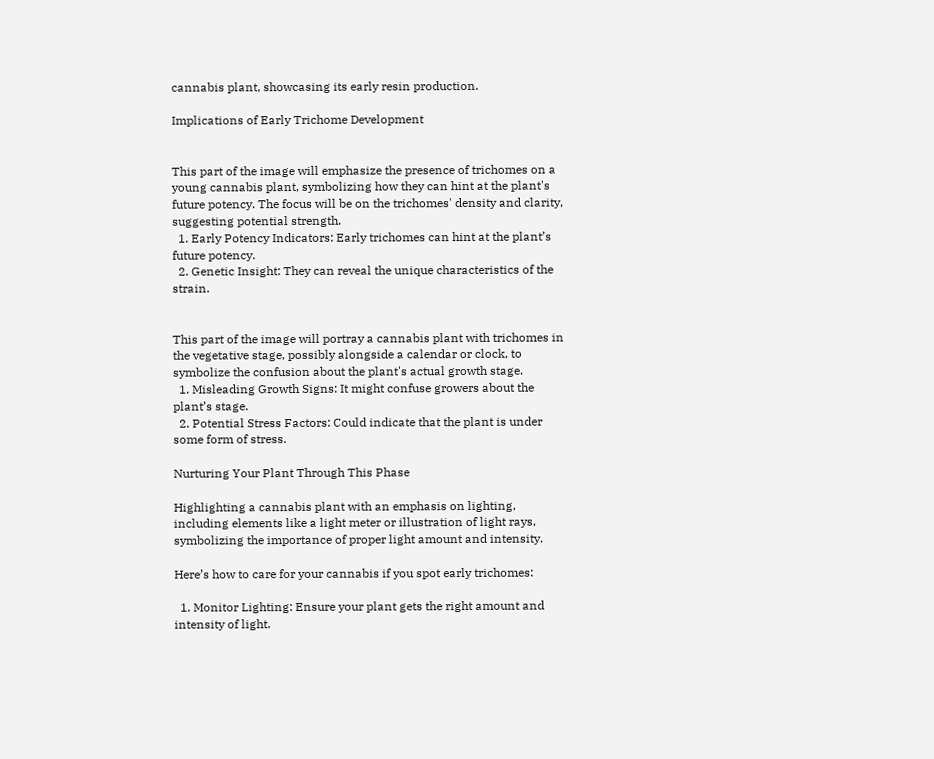cannabis plant, showcasing its early resin production.

Implications of Early Trichome Development


This part of the image will emphasize the presence of trichomes on a young cannabis plant, symbolizing how they can hint at the plant's future potency. The focus will be on the trichomes' density and clarity, suggesting potential strength.
  1. Early Potency Indicators: Early trichomes can hint at the plant’s future potency.
  2. Genetic Insight: They can reveal the unique characteristics of the strain.


This part of the image will portray a cannabis plant with trichomes in the vegetative stage, possibly alongside a calendar or clock, to symbolize the confusion about the plant's actual growth stage.
  1. Misleading Growth Signs: It might confuse growers about the plant’s stage.
  2. Potential Stress Factors: Could indicate that the plant is under some form of stress.

Nurturing Your Plant Through This Phase

Highlighting a cannabis plant with an emphasis on lighting, including elements like a light meter or illustration of light rays, symbolizing the importance of proper light amount and intensity.

Here’s how to care for your cannabis if you spot early trichomes:

  1. Monitor Lighting: Ensure your plant gets the right amount and intensity of light.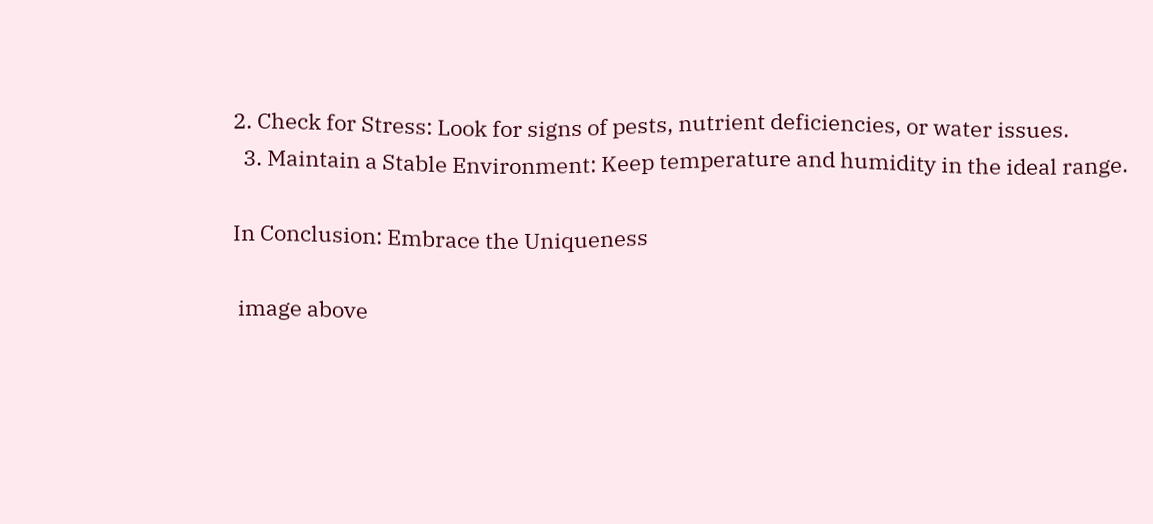2. Check for Stress: Look for signs of pests, nutrient deficiencies, or water issues.
  3. Maintain a Stable Environment: Keep temperature and humidity in the ideal range.

In Conclusion: Embrace the Uniqueness

 image above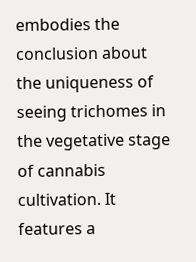embodies the conclusion about the uniqueness of seeing trichomes in the vegetative stage of cannabis cultivation. It features a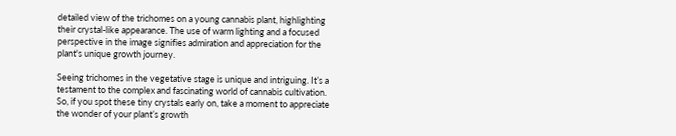detailed view of the trichomes on a young cannabis plant, highlighting their crystal-like appearance. The use of warm lighting and a focused perspective in the image signifies admiration and appreciation for the plant's unique growth journey.

Seeing trichomes in the vegetative stage is unique and intriguing. It’s a testament to the complex and fascinating world of cannabis cultivation. So, if you spot these tiny crystals early on, take a moment to appreciate the wonder of your plant’s growth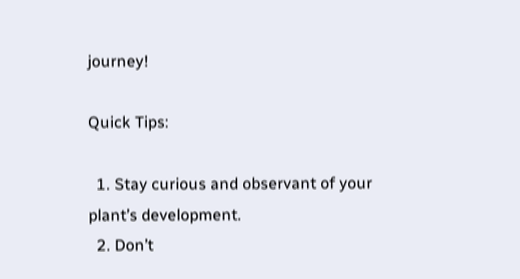journey!

Quick Tips:

  1. Stay curious and observant of your plant’s development.
  2. Don’t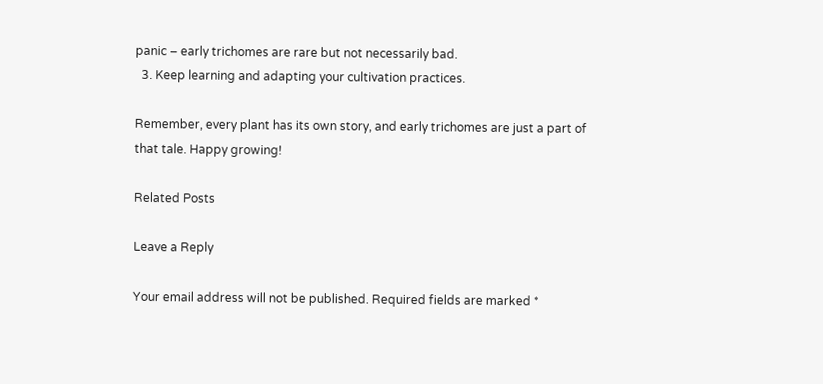panic – early trichomes are rare but not necessarily bad.
  3. Keep learning and adapting your cultivation practices.

Remember, every plant has its own story, and early trichomes are just a part of that tale. Happy growing!

Related Posts

Leave a Reply

Your email address will not be published. Required fields are marked *